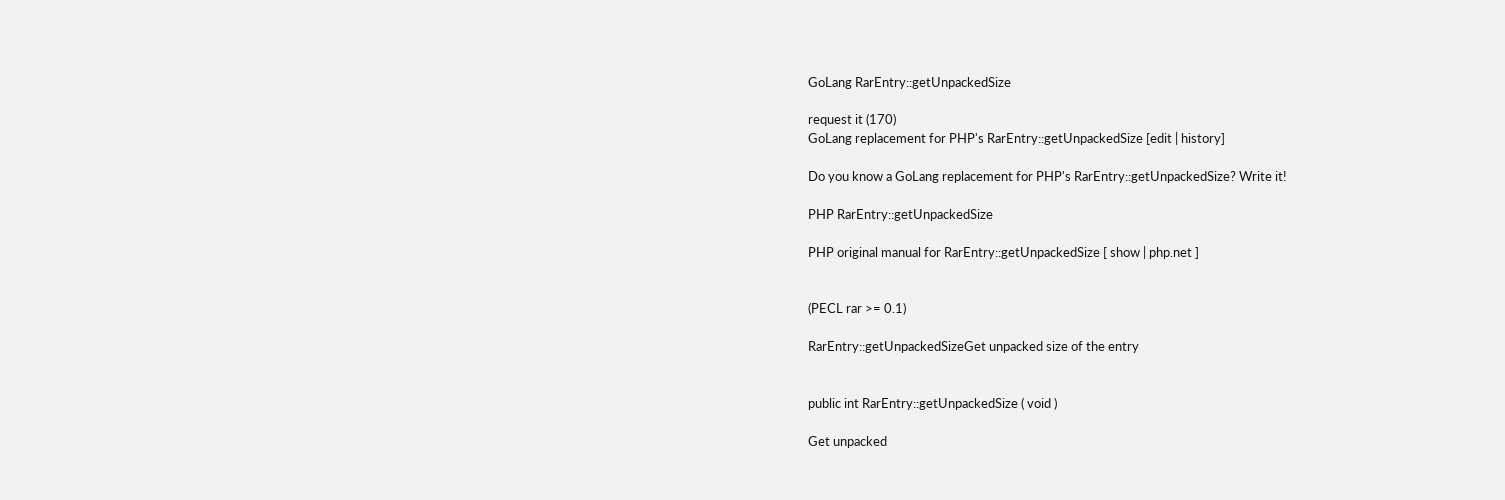GoLang RarEntry::getUnpackedSize

request it (170)
GoLang replacement for PHP's RarEntry::getUnpackedSize [edit | history]

Do you know a GoLang replacement for PHP's RarEntry::getUnpackedSize? Write it!

PHP RarEntry::getUnpackedSize

PHP original manual for RarEntry::getUnpackedSize [ show | php.net ]


(PECL rar >= 0.1)

RarEntry::getUnpackedSizeGet unpacked size of the entry


public int RarEntry::getUnpackedSize ( void )

Get unpacked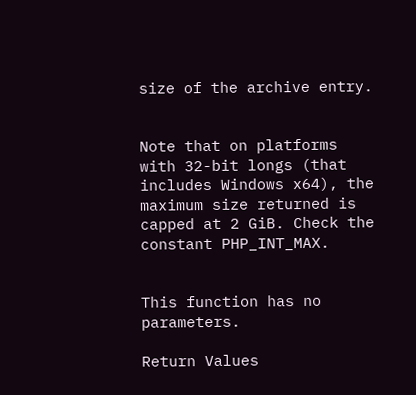size of the archive entry.


Note that on platforms with 32-bit longs (that includes Windows x64), the maximum size returned is capped at 2 GiB. Check the constant PHP_INT_MAX.


This function has no parameters.

Return Values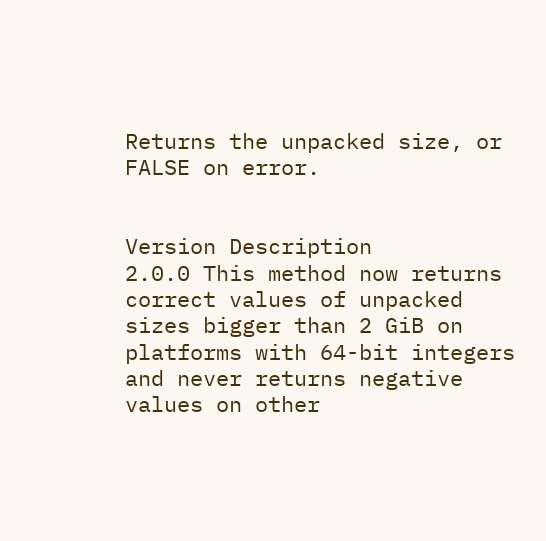Returns the unpacked size, or FALSE on error.


Version Description
2.0.0 This method now returns correct values of unpacked sizes bigger than 2 GiB on platforms with 64-bit integers and never returns negative values on other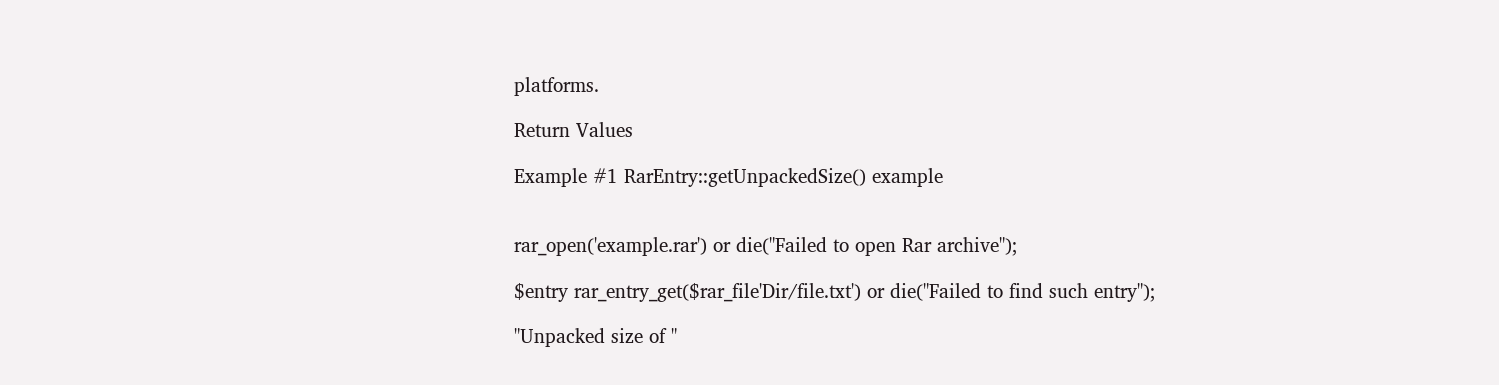platforms.

Return Values

Example #1 RarEntry::getUnpackedSize() example


rar_open('example.rar') or die("Failed to open Rar archive");

$entry rar_entry_get($rar_file'Dir/file.txt') or die("Failed to find such entry");

"Unpacked size of "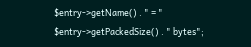$entry->getName() . " = " $entry->getPackedSize() . " bytes";